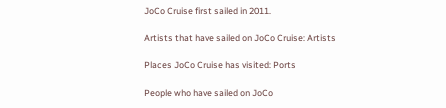JoCo Cruise first sailed in 2011.

Artists that have sailed on JoCo Cruise: Artists

Places JoCo Cruise has visited: Ports

People who have sailed on JoCo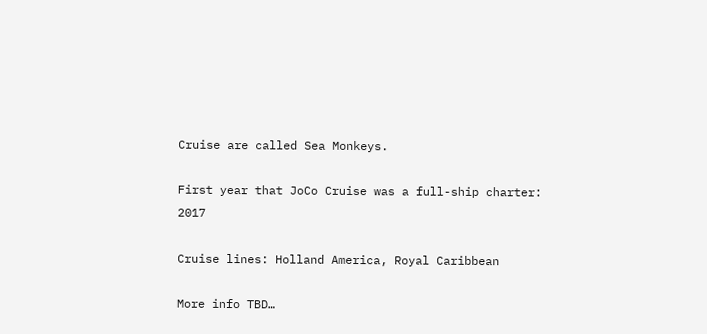Cruise are called Sea Monkeys.

First year that JoCo Cruise was a full-ship charter: 2017

Cruise lines: Holland America, Royal Caribbean

More info TBD…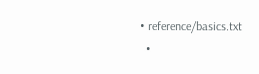• reference/basics.txt
  •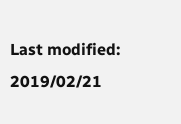Last modified: 2019/02/21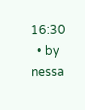16:30
  • by nessa